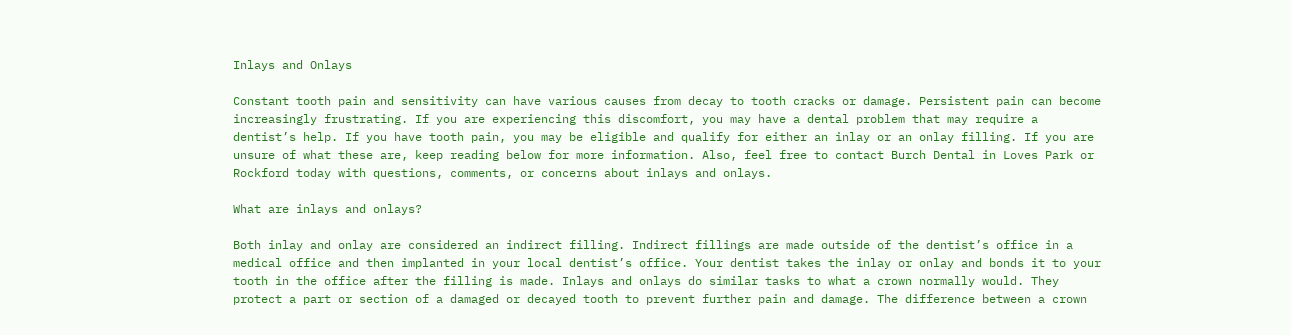Inlays and Onlays

Constant tooth pain and sensitivity can have various causes from decay to tooth cracks or damage. Persistent pain can become increasingly frustrating. If you are experiencing this discomfort, you may have a dental problem that may require a dentist’s help. If you have tooth pain, you may be eligible and qualify for either an inlay or an onlay filling. If you are unsure of what these are, keep reading below for more information. Also, feel free to contact Burch Dental in Loves Park or Rockford today with questions, comments, or concerns about inlays and onlays.

What are inlays and onlays?

Both inlay and onlay are considered an indirect filling. Indirect fillings are made outside of the dentist’s office in a medical office and then implanted in your local dentist’s office. Your dentist takes the inlay or onlay and bonds it to your tooth in the office after the filling is made. Inlays and onlays do similar tasks to what a crown normally would. They protect a part or section of a damaged or decayed tooth to prevent further pain and damage. The difference between a crown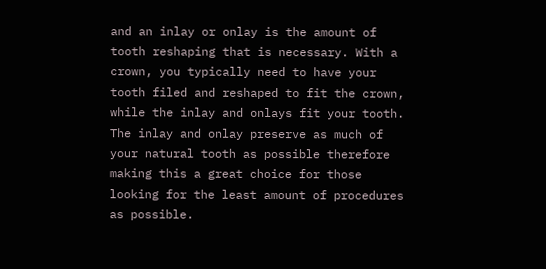and an inlay or onlay is the amount of tooth reshaping that is necessary. With a crown, you typically need to have your tooth filed and reshaped to fit the crown, while the inlay and onlays fit your tooth. The inlay and onlay preserve as much of your natural tooth as possible therefore making this a great choice for those looking for the least amount of procedures as possible.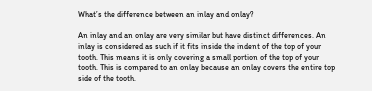What’s the difference between an inlay and onlay?

An inlay and an onlay are very similar but have distinct differences. An inlay is considered as such if it fits inside the indent of the top of your tooth. This means it is only covering a small portion of the top of your tooth. This is compared to an onlay because an onlay covers the entire top side of the tooth.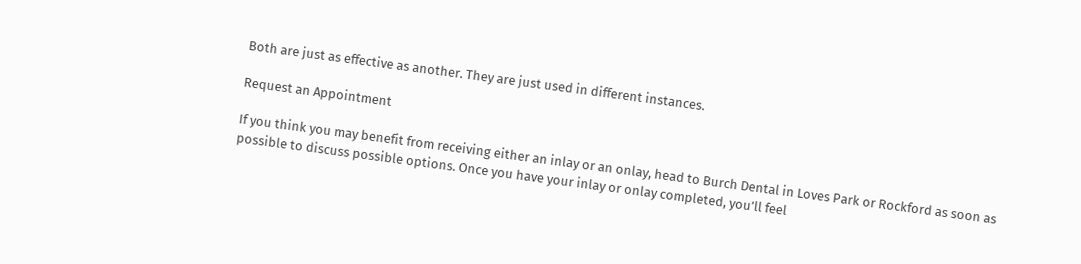Both are just as effective as another. They are just used in different instances.

Request an Appointment

If you think you may benefit from receiving either an inlay or an onlay, head to Burch Dental in Loves Park or Rockford as soon as possible to discuss possible options. Once you have your inlay or onlay completed, you’ll feel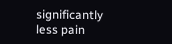significantly less pain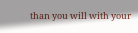than you will with your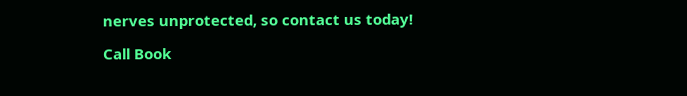nerves unprotected, so contact us today!

Call Book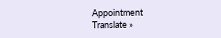Appointment
Translate »